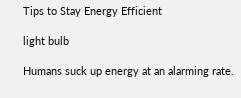Tips to Stay Energy Efficient

light bulb

Humans suck up energy at an alarming rate.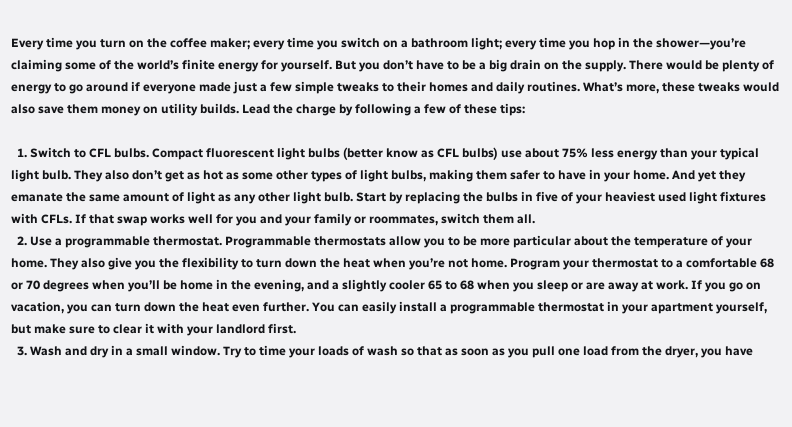Every time you turn on the coffee maker; every time you switch on a bathroom light; every time you hop in the shower—you’re claiming some of the world’s finite energy for yourself. But you don’t have to be a big drain on the supply. There would be plenty of energy to go around if everyone made just a few simple tweaks to their homes and daily routines. What’s more, these tweaks would also save them money on utility builds. Lead the charge by following a few of these tips:

  1. Switch to CFL bulbs. Compact fluorescent light bulbs (better know as CFL bulbs) use about 75% less energy than your typical light bulb. They also don’t get as hot as some other types of light bulbs, making them safer to have in your home. And yet they emanate the same amount of light as any other light bulb. Start by replacing the bulbs in five of your heaviest used light fixtures with CFLs. If that swap works well for you and your family or roommates, switch them all.
  2. Use a programmable thermostat. Programmable thermostats allow you to be more particular about the temperature of your home. They also give you the flexibility to turn down the heat when you’re not home. Program your thermostat to a comfortable 68 or 70 degrees when you’ll be home in the evening, and a slightly cooler 65 to 68 when you sleep or are away at work. If you go on vacation, you can turn down the heat even further. You can easily install a programmable thermostat in your apartment yourself, but make sure to clear it with your landlord first.
  3. Wash and dry in a small window. Try to time your loads of wash so that as soon as you pull one load from the dryer, you have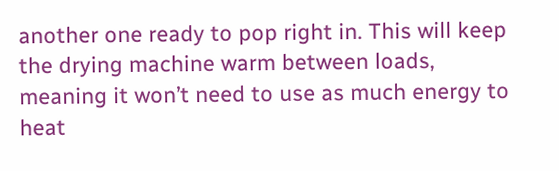another one ready to pop right in. This will keep the drying machine warm between loads, meaning it won’t need to use as much energy to heat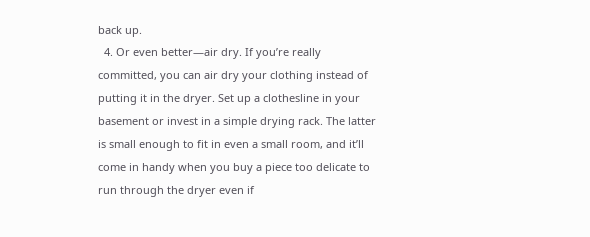back up.
  4. Or even better—air dry. If you’re really committed, you can air dry your clothing instead of putting it in the dryer. Set up a clothesline in your basement or invest in a simple drying rack. The latter is small enough to fit in even a small room, and it’ll come in handy when you buy a piece too delicate to run through the dryer even if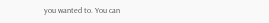you wanted to. You can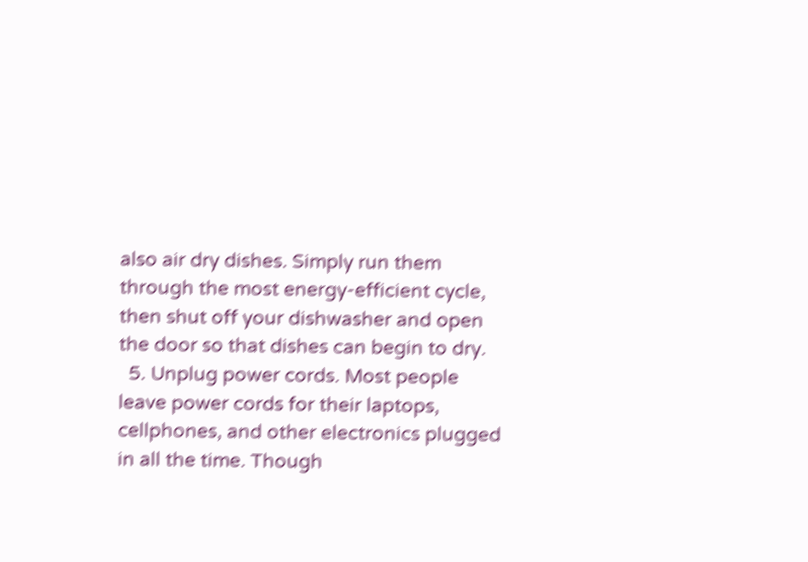also air dry dishes. Simply run them through the most energy-efficient cycle, then shut off your dishwasher and open the door so that dishes can begin to dry.
  5. Unplug power cords. Most people leave power cords for their laptops, cellphones, and other electronics plugged in all the time. Though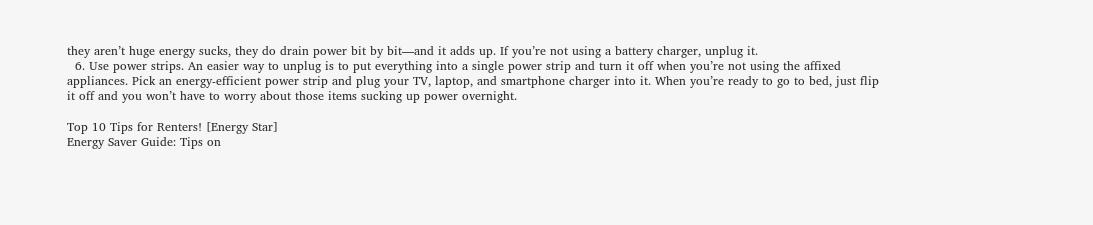they aren’t huge energy sucks, they do drain power bit by bit—and it adds up. If you’re not using a battery charger, unplug it.
  6. Use power strips. An easier way to unplug is to put everything into a single power strip and turn it off when you’re not using the affixed appliances. Pick an energy-efficient power strip and plug your TV, laptop, and smartphone charger into it. When you’re ready to go to bed, just flip it off and you won’t have to worry about those items sucking up power overnight.

Top 10 Tips for Renters! [Energy Star]
Energy Saver Guide: Tips on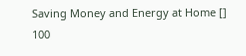Saving Money and Energy at Home []
100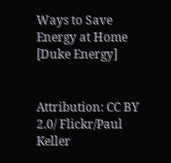Ways to Save Energy at Home [Duke Energy]


Attribution: CC BY 2.0/ Flickr/Paul Keller